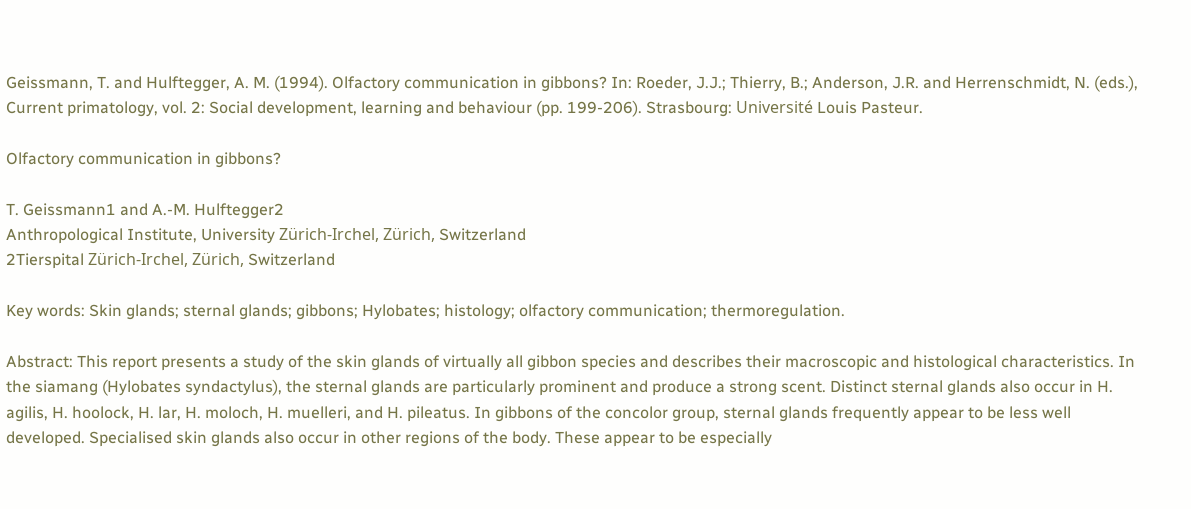Geissmann, T. and Hulftegger, A. M. (1994). Olfactory communication in gibbons? In: Roeder, J.J.; Thierry, B.; Anderson, J.R. and Herrenschmidt, N. (eds.), Current primatology, vol. 2: Social development, learning and behaviour (pp. 199-206). Strasbourg: Université Louis Pasteur.

Olfactory communication in gibbons?

T. Geissmann1 and A.-M. Hulftegger2
Anthropological Institute, University Zürich-Irchel, Zürich, Switzerland
2Tierspital Zürich-Irchel, Zürich, Switzerland

Key words: Skin glands; sternal glands; gibbons; Hylobates; histology; olfactory communication; thermoregulation.

Abstract: This report presents a study of the skin glands of virtually all gibbon species and describes their macroscopic and histological characteristics. In the siamang (Hylobates syndactylus), the sternal glands are particularly prominent and produce a strong scent. Distinct sternal glands also occur in H. agilis, H. hoolock, H. lar, H. moloch, H. muelleri, and H. pileatus. In gibbons of the concolor group, sternal glands frequently appear to be less well developed. Specialised skin glands also occur in other regions of the body. These appear to be especially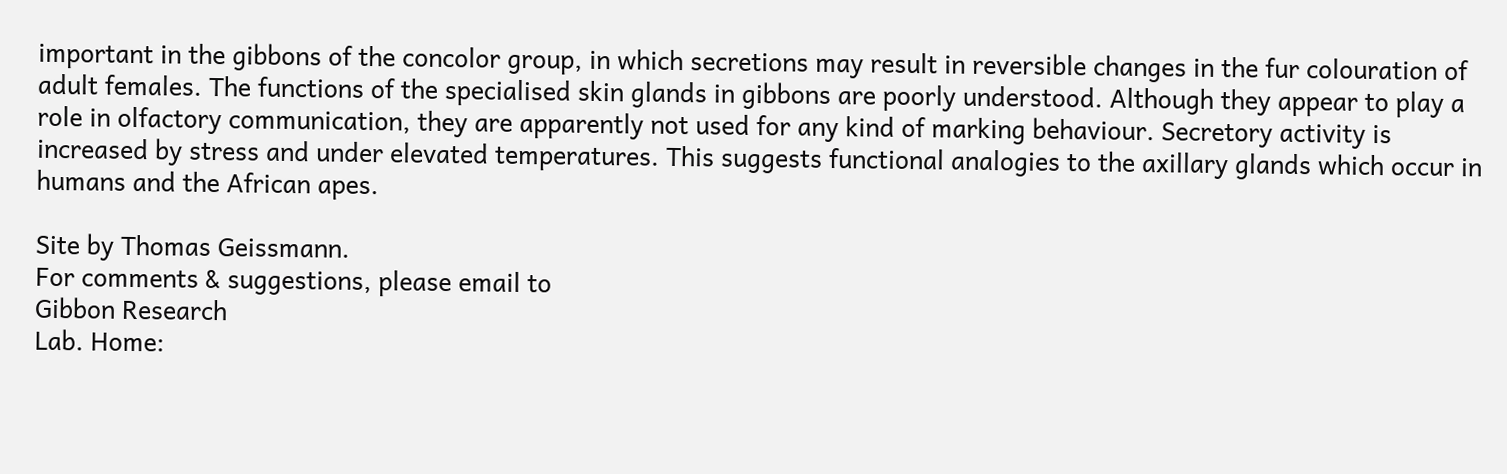important in the gibbons of the concolor group, in which secretions may result in reversible changes in the fur colouration of adult females. The functions of the specialised skin glands in gibbons are poorly understood. Although they appear to play a role in olfactory communication, they are apparently not used for any kind of marking behaviour. Secretory activity is increased by stress and under elevated temperatures. This suggests functional analogies to the axillary glands which occur in humans and the African apes.

Site by Thomas Geissmann.
For comments & suggestions, please email to
Gibbon Research
Lab. Home: